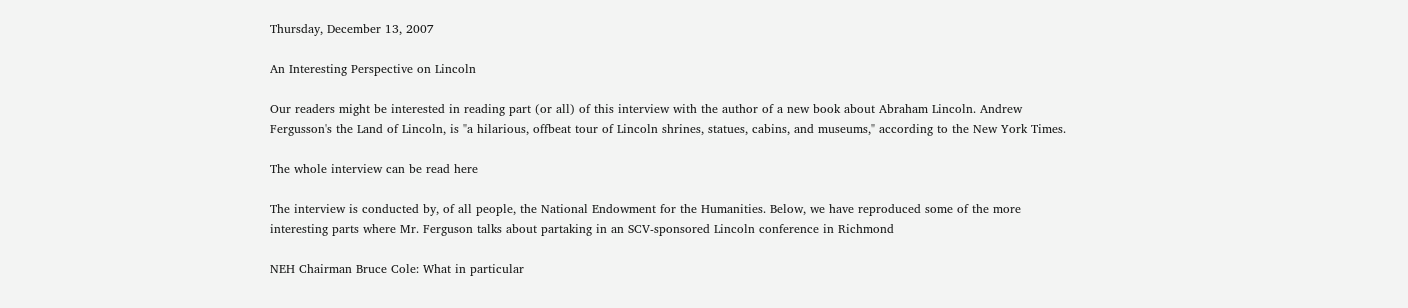Thursday, December 13, 2007

An Interesting Perspective on Lincoln

Our readers might be interested in reading part (or all) of this interview with the author of a new book about Abraham Lincoln. Andrew Fergusson's the Land of Lincoln, is "a hilarious, offbeat tour of Lincoln shrines, statues, cabins, and museums," according to the New York Times.

The whole interview can be read here

The interview is conducted by, of all people, the National Endowment for the Humanities. Below, we have reproduced some of the more interesting parts where Mr. Ferguson talks about partaking in an SCV-sponsored Lincoln conference in Richmond

NEH Chairman Bruce Cole: What in particular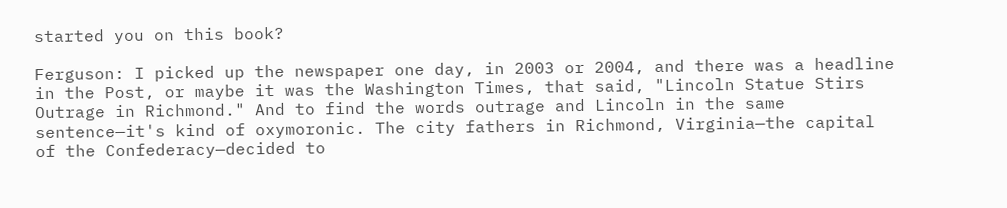started you on this book?

Ferguson: I picked up the newspaper one day, in 2003 or 2004, and there was a headline in the Post, or maybe it was the Washington Times, that said, "Lincoln Statue Stirs Outrage in Richmond." And to find the words outrage and Lincoln in the same sentence—it's kind of oxymoronic. The city fathers in Richmond, Virginia—the capital of the Confederacy—decided to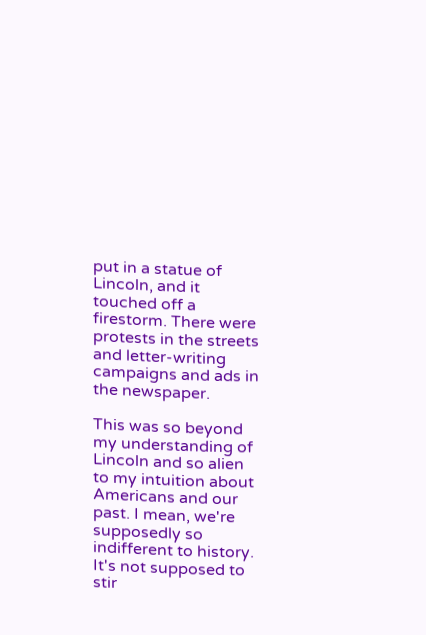put in a statue of Lincoln, and it touched off a firestorm. There were protests in the streets and letter-writing campaigns and ads in the newspaper.

This was so beyond my understanding of Lincoln and so alien to my intuition about Americans and our past. I mean, we're supposedly so indifferent to history. It's not supposed to stir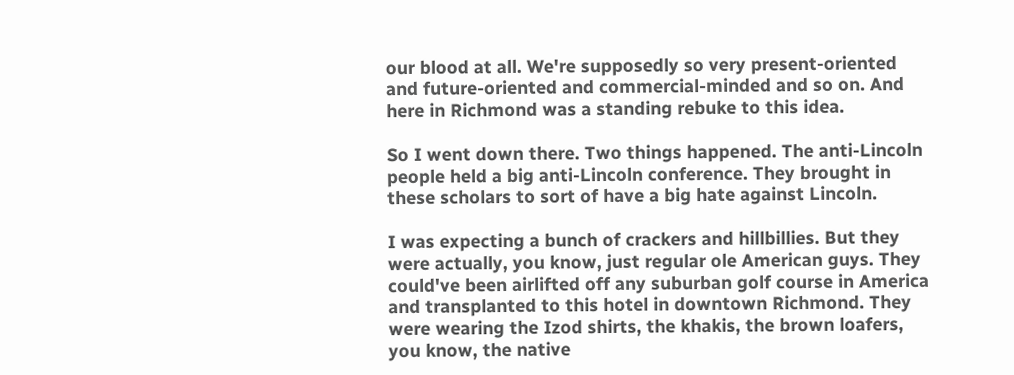our blood at all. We're supposedly so very present-oriented and future-oriented and commercial-minded and so on. And here in Richmond was a standing rebuke to this idea.

So I went down there. Two things happened. The anti-Lincoln people held a big anti-Lincoln conference. They brought in these scholars to sort of have a big hate against Lincoln.

I was expecting a bunch of crackers and hillbillies. But they were actually, you know, just regular ole American guys. They could've been airlifted off any suburban golf course in America and transplanted to this hotel in downtown Richmond. They were wearing the Izod shirts, the khakis, the brown loafers, you know, the native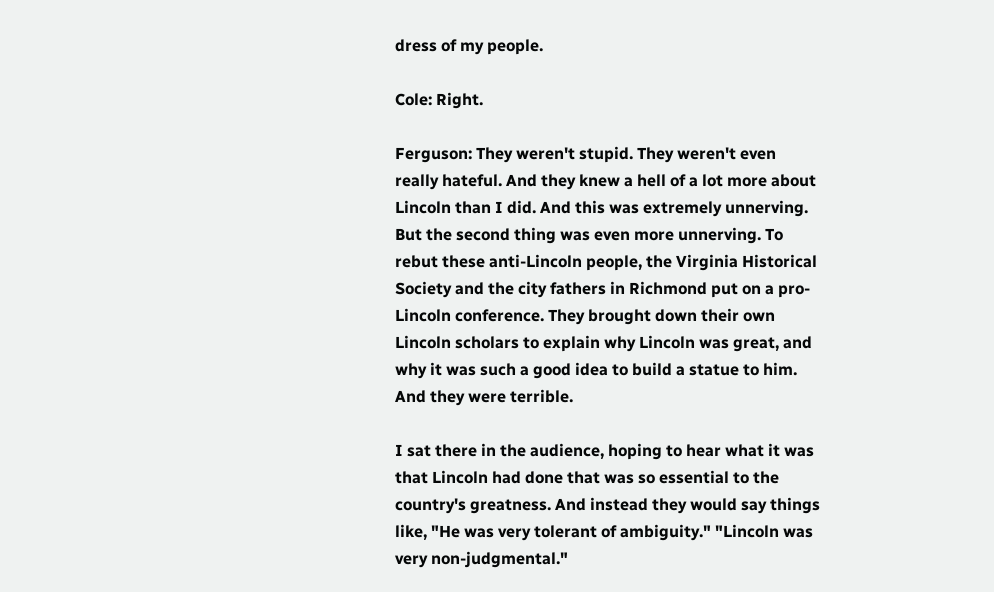dress of my people.

Cole: Right.

Ferguson: They weren't stupid. They weren't even really hateful. And they knew a hell of a lot more about Lincoln than I did. And this was extremely unnerving. But the second thing was even more unnerving. To rebut these anti-Lincoln people, the Virginia Historical Society and the city fathers in Richmond put on a pro-Lincoln conference. They brought down their own Lincoln scholars to explain why Lincoln was great, and why it was such a good idea to build a statue to him. And they were terrible.

I sat there in the audience, hoping to hear what it was that Lincoln had done that was so essential to the country's greatness. And instead they would say things like, "He was very tolerant of ambiguity." "Lincoln was very non-judgmental."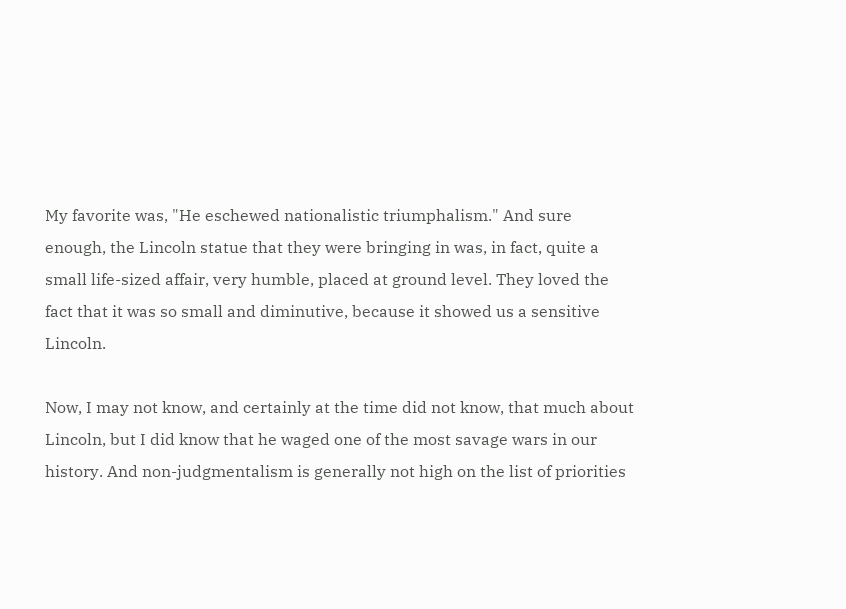My favorite was, "He eschewed nationalistic triumphalism." And sure enough, the Lincoln statue that they were bringing in was, in fact, quite a small life-sized affair, very humble, placed at ground level. They loved the fact that it was so small and diminutive, because it showed us a sensitive Lincoln.

Now, I may not know, and certainly at the time did not know, that much about Lincoln, but I did know that he waged one of the most savage wars in our history. And non-judgmentalism is generally not high on the list of priorities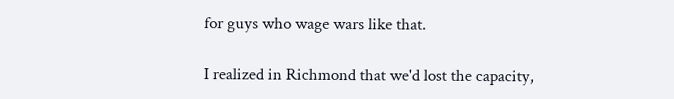for guys who wage wars like that.

I realized in Richmond that we'd lost the capacity,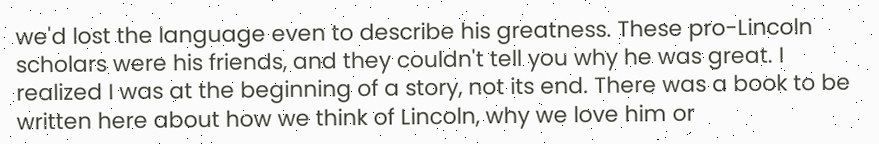we'd lost the language even to describe his greatness. These pro-Lincoln scholars were his friends, and they couldn't tell you why he was great. I realized I was at the beginning of a story, not its end. There was a book to be written here about how we think of Lincoln, why we love him or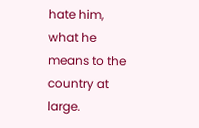hate him, what he means to the country at large.